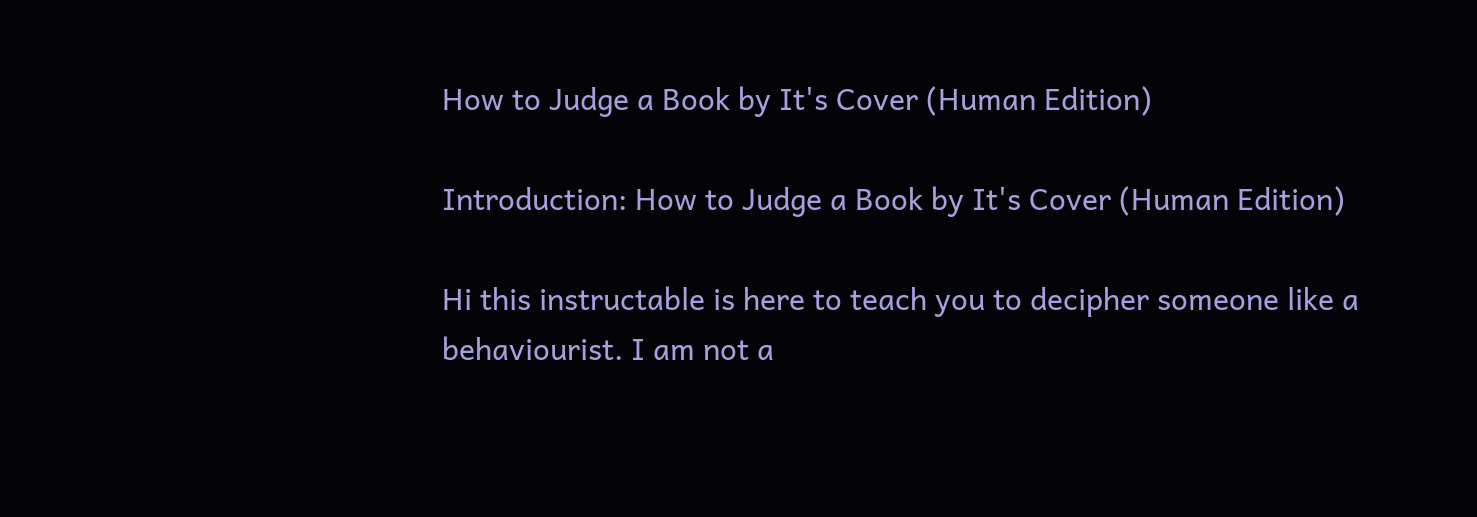How to Judge a Book by It's Cover (Human Edition)

Introduction: How to Judge a Book by It's Cover (Human Edition)

Hi this instructable is here to teach you to decipher someone like a behaviourist. I am not a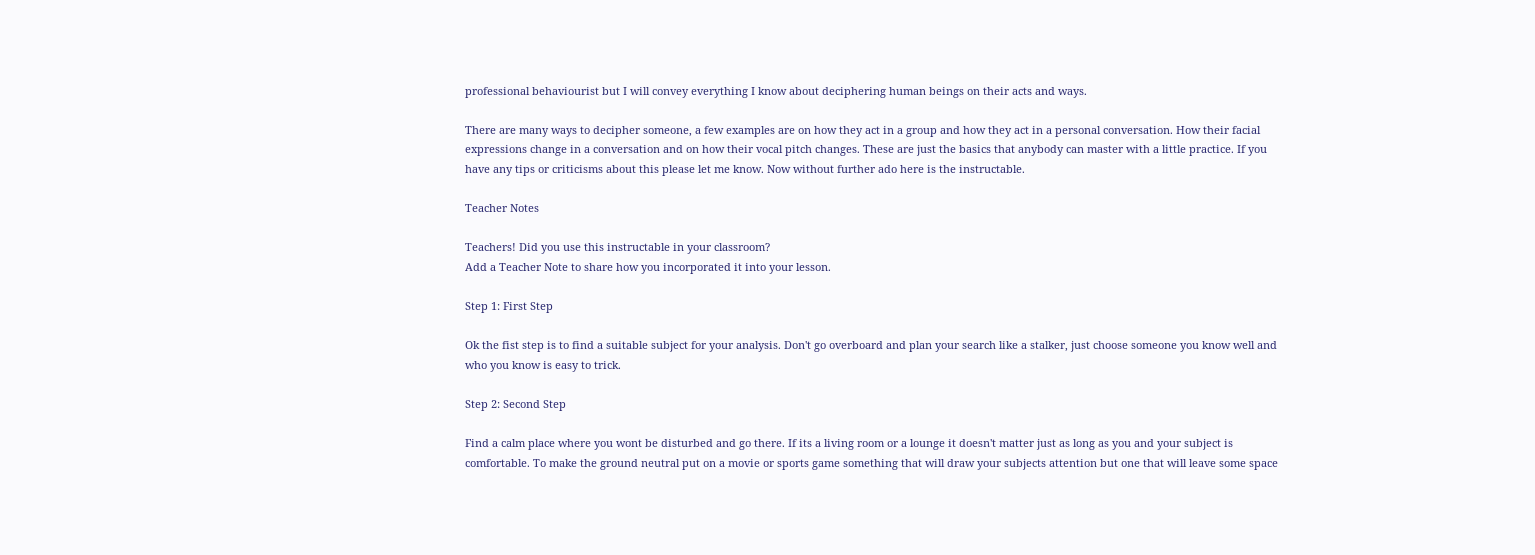professional behaviourist but I will convey everything I know about deciphering human beings on their acts and ways.

There are many ways to decipher someone, a few examples are on how they act in a group and how they act in a personal conversation. How their facial expressions change in a conversation and on how their vocal pitch changes. These are just the basics that anybody can master with a little practice. If you have any tips or criticisms about this please let me know. Now without further ado here is the instructable.

Teacher Notes

Teachers! Did you use this instructable in your classroom?
Add a Teacher Note to share how you incorporated it into your lesson.

Step 1: First Step

Ok the fist step is to find a suitable subject for your analysis. Don't go overboard and plan your search like a stalker, just choose someone you know well and who you know is easy to trick.

Step 2: Second Step

Find a calm place where you wont be disturbed and go there. If its a living room or a lounge it doesn't matter just as long as you and your subject is comfortable. To make the ground neutral put on a movie or sports game something that will draw your subjects attention but one that will leave some space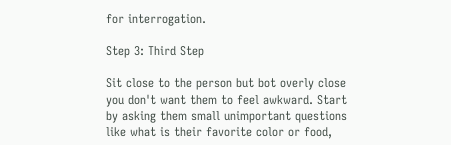for interrogation.

Step 3: Third Step

Sit close to the person but bot overly close you don't want them to feel awkward. Start by asking them small unimportant questions like what is their favorite color or food,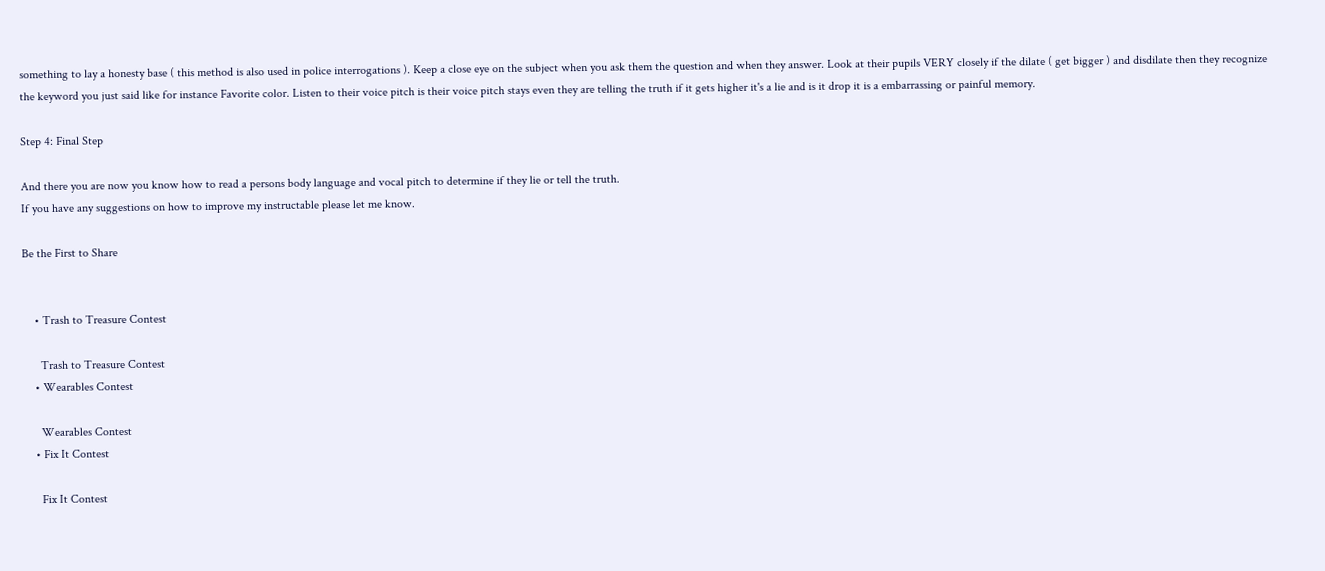something to lay a honesty base ( this method is also used in police interrogations ). Keep a close eye on the subject when you ask them the question and when they answer. Look at their pupils VERY closely if the dilate ( get bigger ) and disdilate then they recognize the keyword you just said like for instance Favorite color. Listen to their voice pitch is their voice pitch stays even they are telling the truth if it gets higher it's a lie and is it drop it is a embarrassing or painful memory.

Step 4: Final Step

And there you are now you know how to read a persons body language and vocal pitch to determine if they lie or tell the truth.
If you have any suggestions on how to improve my instructable please let me know.

Be the First to Share


    • Trash to Treasure Contest

      Trash to Treasure Contest
    • Wearables Contest

      Wearables Contest
    • Fix It Contest

      Fix It Contest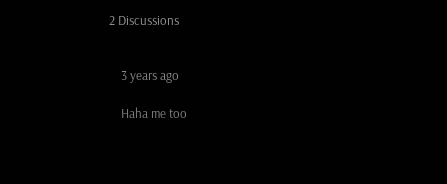2 Discussions


    3 years ago

    Haha me too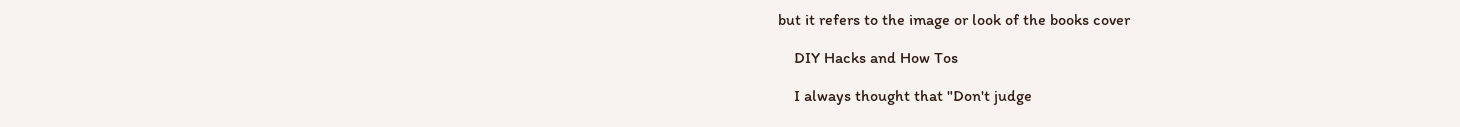but it refers to the image or look of the books cover

    DIY Hacks and How Tos

    I always thought that "Don't judge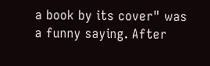a book by its cover" was a funny saying. After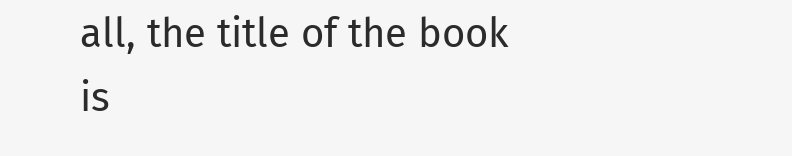all, the title of the book is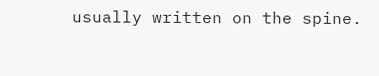usually written on the spine.